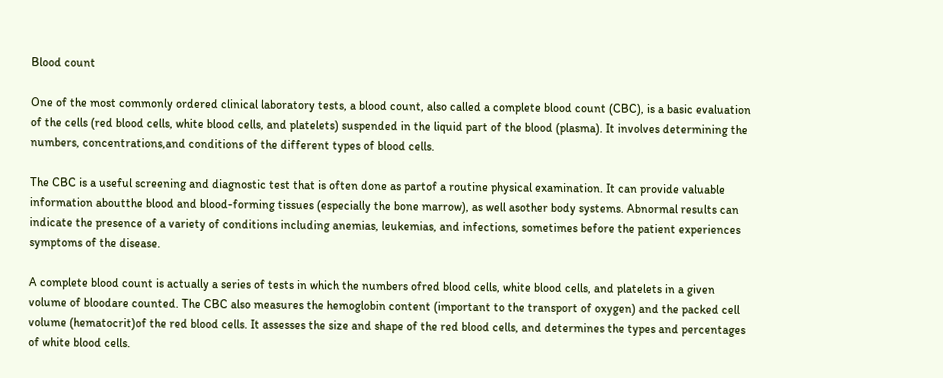Blood count

One of the most commonly ordered clinical laboratory tests, a blood count, also called a complete blood count (CBC), is a basic evaluation of the cells (red blood cells, white blood cells, and platelets) suspended in the liquid part of the blood (plasma). It involves determining the numbers, concentrations,and conditions of the different types of blood cells.

The CBC is a useful screening and diagnostic test that is often done as partof a routine physical examination. It can provide valuable information aboutthe blood and blood-forming tissues (especially the bone marrow), as well asother body systems. Abnormal results can indicate the presence of a variety of conditions including anemias, leukemias, and infections, sometimes before the patient experiences symptoms of the disease.

A complete blood count is actually a series of tests in which the numbers ofred blood cells, white blood cells, and platelets in a given volume of bloodare counted. The CBC also measures the hemoglobin content (important to the transport of oxygen) and the packed cell volume (hematocrit)of the red blood cells. It assesses the size and shape of the red blood cells, and determines the types and percentages of white blood cells.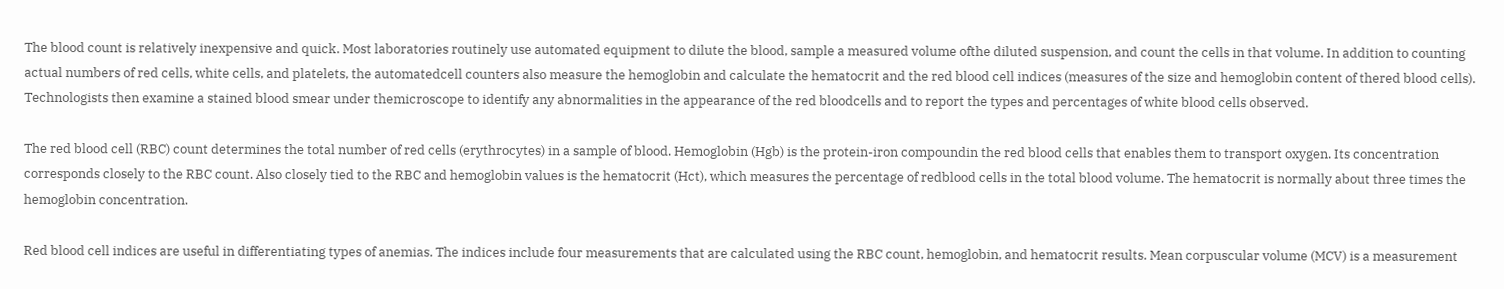The blood count is relatively inexpensive and quick. Most laboratories routinely use automated equipment to dilute the blood, sample a measured volume ofthe diluted suspension, and count the cells in that volume. In addition to counting actual numbers of red cells, white cells, and platelets, the automatedcell counters also measure the hemoglobin and calculate the hematocrit and the red blood cell indices (measures of the size and hemoglobin content of thered blood cells). Technologists then examine a stained blood smear under themicroscope to identify any abnormalities in the appearance of the red bloodcells and to report the types and percentages of white blood cells observed.

The red blood cell (RBC) count determines the total number of red cells (erythrocytes) in a sample of blood. Hemoglobin (Hgb) is the protein-iron compoundin the red blood cells that enables them to transport oxygen. Its concentration corresponds closely to the RBC count. Also closely tied to the RBC and hemoglobin values is the hematocrit (Hct), which measures the percentage of redblood cells in the total blood volume. The hematocrit is normally about three times the hemoglobin concentration.

Red blood cell indices are useful in differentiating types of anemias. The indices include four measurements that are calculated using the RBC count, hemoglobin, and hematocrit results. Mean corpuscular volume (MCV) is a measurement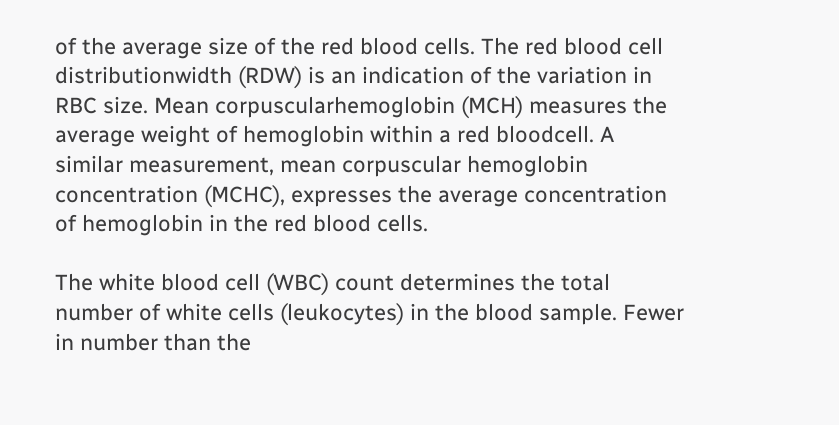of the average size of the red blood cells. The red blood cell distributionwidth (RDW) is an indication of the variation in RBC size. Mean corpuscularhemoglobin (MCH) measures the average weight of hemoglobin within a red bloodcell. A similar measurement, mean corpuscular hemoglobin concentration (MCHC), expresses the average concentration of hemoglobin in the red blood cells.

The white blood cell (WBC) count determines the total number of white cells (leukocytes) in the blood sample. Fewer in number than the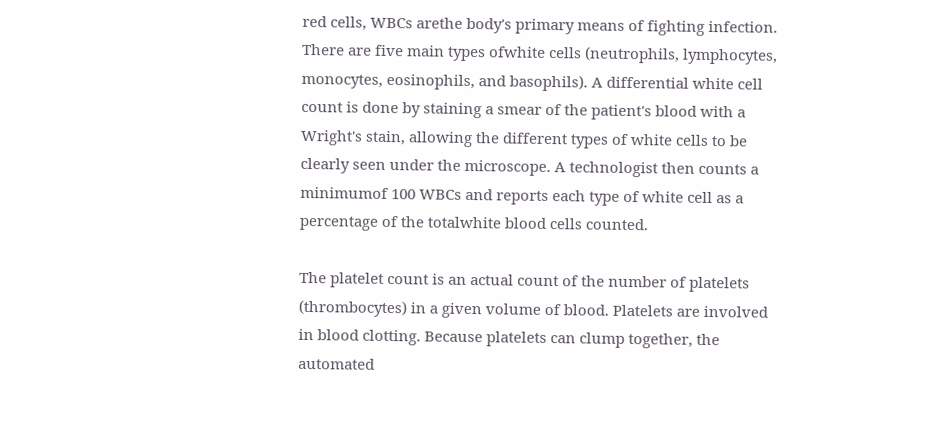red cells, WBCs arethe body's primary means of fighting infection. There are five main types ofwhite cells (neutrophils, lymphocytes, monocytes, eosinophils, and basophils). A differential white cell count is done by staining a smear of the patient's blood with a Wright's stain, allowing the different types of white cells to be clearly seen under the microscope. A technologist then counts a minimumof 100 WBCs and reports each type of white cell as a percentage of the totalwhite blood cells counted.

The platelet count is an actual count of the number of platelets (thrombocytes) in a given volume of blood. Platelets are involved in blood clotting. Because platelets can clump together, the automated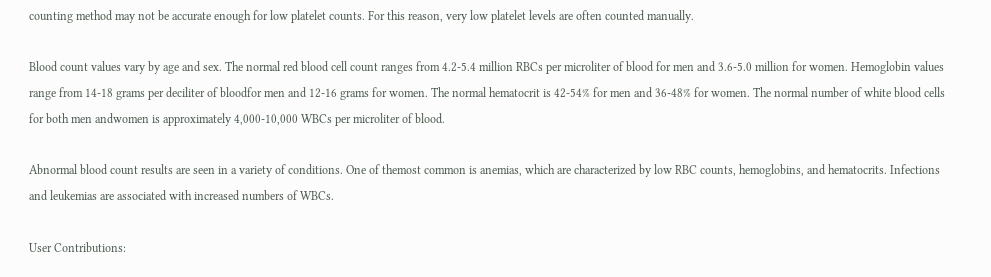counting method may not be accurate enough for low platelet counts. For this reason, very low platelet levels are often counted manually.

Blood count values vary by age and sex. The normal red blood cell count ranges from 4.2-5.4 million RBCs per microliter of blood for men and 3.6-5.0 million for women. Hemoglobin values range from 14-18 grams per deciliter of bloodfor men and 12-16 grams for women. The normal hematocrit is 42-54% for men and 36-48% for women. The normal number of white blood cells for both men andwomen is approximately 4,000-10,000 WBCs per microliter of blood.

Abnormal blood count results are seen in a variety of conditions. One of themost common is anemias, which are characterized by low RBC counts, hemoglobins, and hematocrits. Infections and leukemias are associated with increased numbers of WBCs.

User Contributions: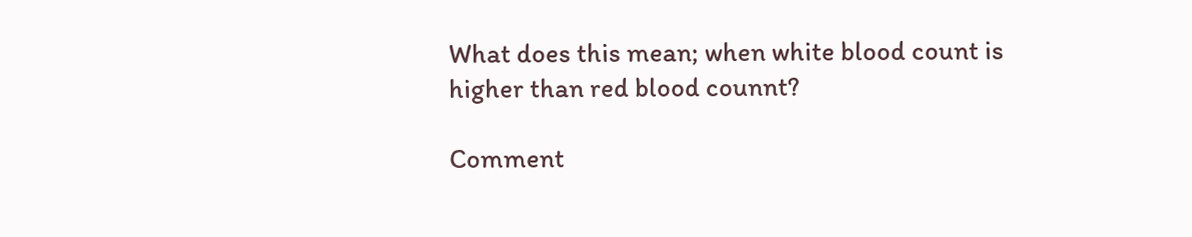What does this mean; when white blood count is higher than red blood counnt?

Comment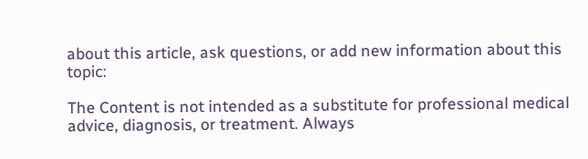about this article, ask questions, or add new information about this topic:

The Content is not intended as a substitute for professional medical advice, diagnosis, or treatment. Always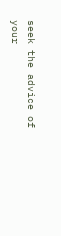seek the advice of your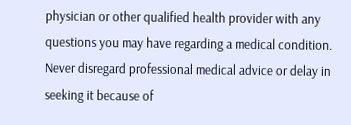physician or other qualified health provider with any questions you may have regarding a medical condition. Never disregard professional medical advice or delay in seeking it because of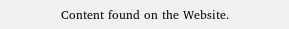Content found on the Website.